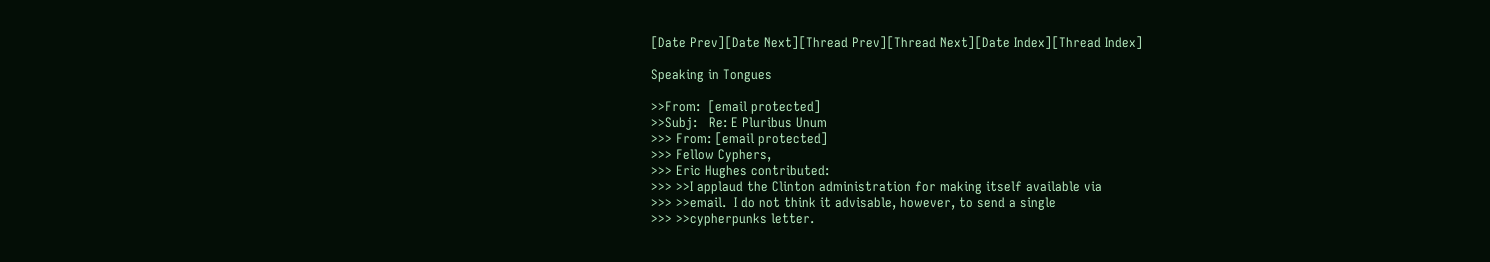[Date Prev][Date Next][Thread Prev][Thread Next][Date Index][Thread Index]

Speaking in Tongues

>>From:  [email protected]
>>Subj:   Re: E Pluribus Unum
>>> From: [email protected]
>>> Fellow Cyphers,
>>> Eric Hughes contributed:
>>> >>I applaud the Clinton administration for making itself available via
>>> >>email.  I do not think it advisable, however, to send a single
>>> >>cypherpunks letter.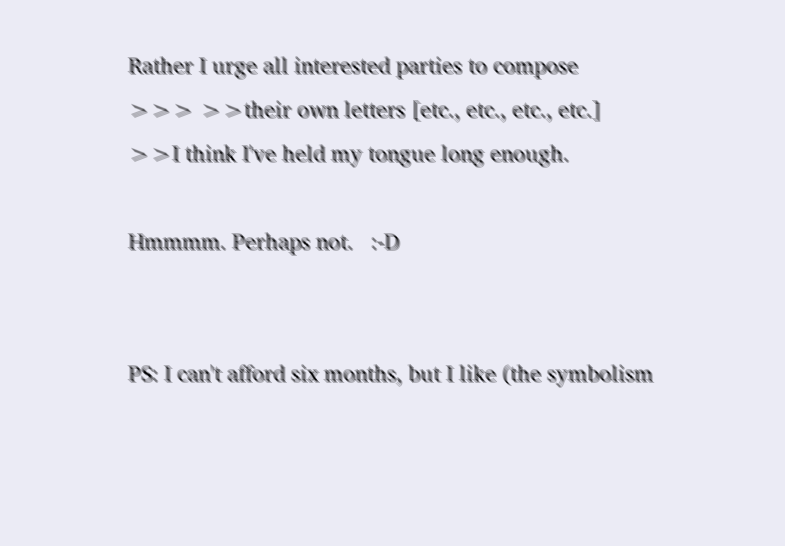Rather I urge all interested parties to compose
>>> >>their own letters [etc., etc., etc., etc.]
>>I think I've held my tongue long enough.

Hmmmm. Perhaps not.   :-D


PS: I can't afford six months, but I like (the symbolism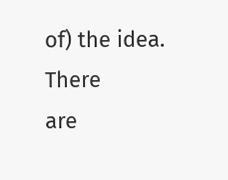of) the idea. There
are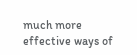much more effective ways of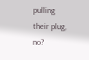pulling their plug, no?